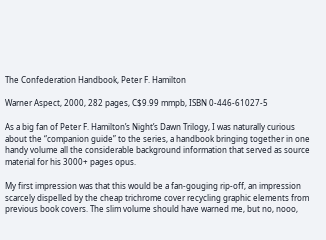The Confederation Handbook, Peter F. Hamilton

Warner Aspect, 2000, 282 pages, C$9.99 mmpb, ISBN 0-446-61027-5

As a big fan of Peter F. Hamilton’s Night’s Dawn Trilogy, I was naturally curious about the “companion guide” to the series, a handbook bringing together in one handy volume all the considerable background information that served as source material for his 3000+ pages opus.

My first impression was that this would be a fan-gouging rip-off, an impression scarcely dispelled by the cheap trichrome cover recycling graphic elements from previous book covers. The slim volume should have warned me, but no, nooo,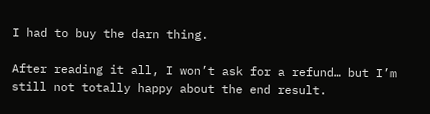I had to buy the darn thing.

After reading it all, I won’t ask for a refund… but I’m still not totally happy about the end result.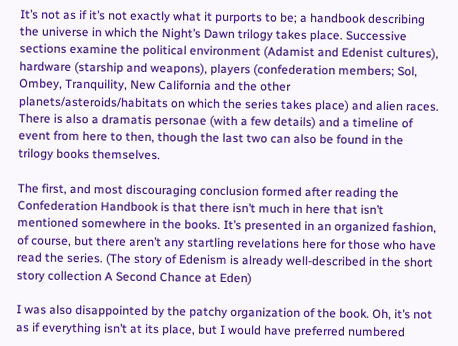It’s not as if it’s not exactly what it purports to be; a handbook describing the universe in which the Night’s Dawn trilogy takes place. Successive sections examine the political environment (Adamist and Edenist cultures), hardware (starship and weapons), players (confederation members; Sol, Ombey, Tranquility, New California and the other planets/asteroids/habitats on which the series takes place) and alien races. There is also a dramatis personae (with a few details) and a timeline of event from here to then, though the last two can also be found in the trilogy books themselves.

The first, and most discouraging conclusion formed after reading the Confederation Handbook is that there isn’t much in here that isn’t mentioned somewhere in the books. It’s presented in an organized fashion, of course, but there aren’t any startling revelations here for those who have read the series. (The story of Edenism is already well-described in the short story collection A Second Chance at Eden)

I was also disappointed by the patchy organization of the book. Oh, it’s not as if everything isn’t at its place, but I would have preferred numbered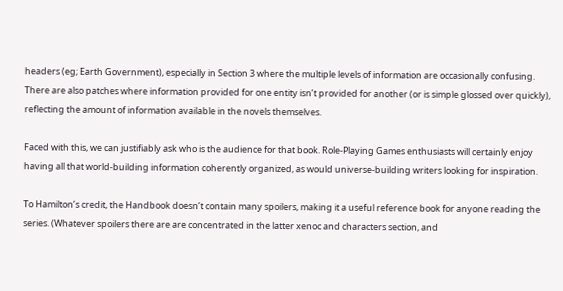headers (eg; Earth Government), especially in Section 3 where the multiple levels of information are occasionally confusing. There are also patches where information provided for one entity isn’t provided for another (or is simple glossed over quickly), reflecting the amount of information available in the novels themselves.

Faced with this, we can justifiably ask who is the audience for that book. Role-Playing Games enthusiasts will certainly enjoy having all that world-building information coherently organized, as would universe-building writers looking for inspiration.

To Hamilton’s credit, the Handbook doesn’t contain many spoilers, making it a useful reference book for anyone reading the series. (Whatever spoilers there are are concentrated in the latter xenoc and characters section, and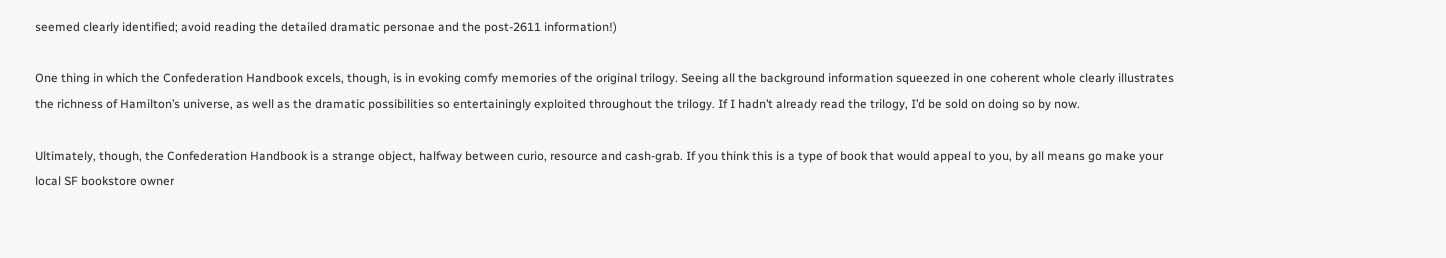seemed clearly identified; avoid reading the detailed dramatic personae and the post-2611 information!)

One thing in which the Confederation Handbook excels, though, is in evoking comfy memories of the original trilogy. Seeing all the background information squeezed in one coherent whole clearly illustrates the richness of Hamilton’s universe, as well as the dramatic possibilities so entertainingly exploited throughout the trilogy. If I hadn’t already read the trilogy, I’d be sold on doing so by now.

Ultimately, though, the Confederation Handbook is a strange object, halfway between curio, resource and cash-grab. If you think this is a type of book that would appeal to you, by all means go make your local SF bookstore owner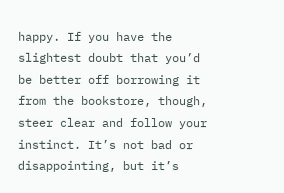happy. If you have the slightest doubt that you’d be better off borrowing it from the bookstore, though, steer clear and follow your instinct. It’s not bad or disappointing, but it’s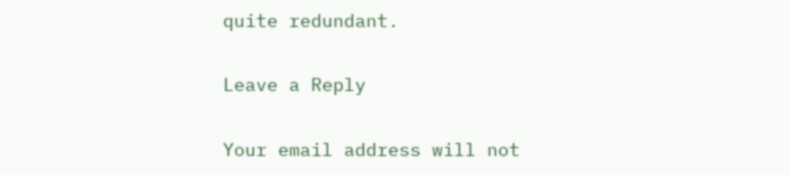quite redundant.

Leave a Reply

Your email address will not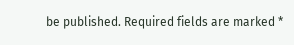be published. Required fields are marked *